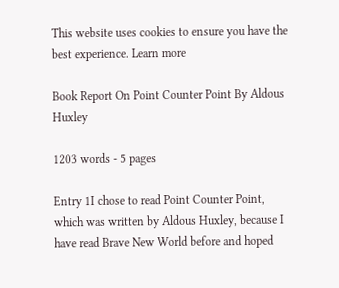This website uses cookies to ensure you have the best experience. Learn more

Book Report On Point Counter Point By Aldous Huxley

1203 words - 5 pages

Entry 1I chose to read Point Counter Point, which was written by Aldous Huxley, because I have read Brave New World before and hoped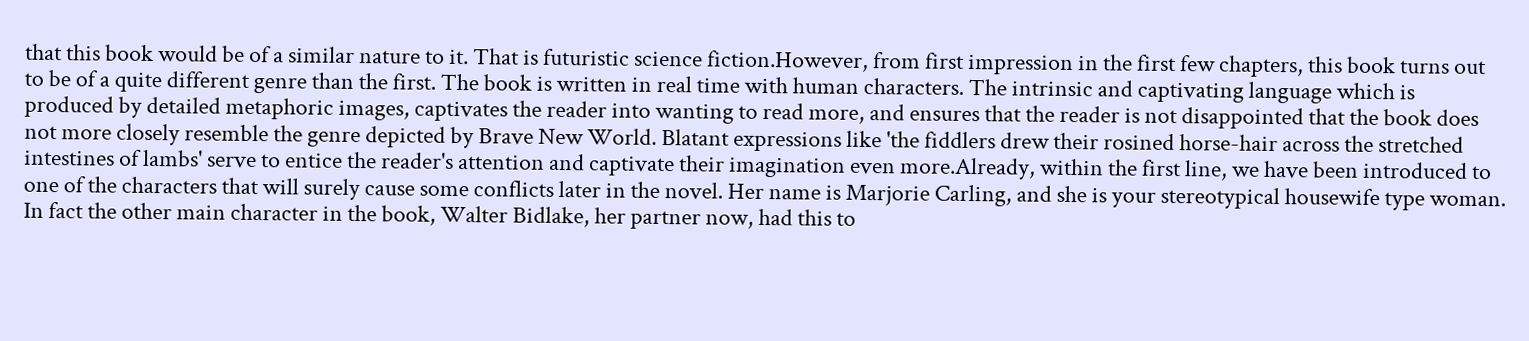that this book would be of a similar nature to it. That is futuristic science fiction.However, from first impression in the first few chapters, this book turns out to be of a quite different genre than the first. The book is written in real time with human characters. The intrinsic and captivating language which is produced by detailed metaphoric images, captivates the reader into wanting to read more, and ensures that the reader is not disappointed that the book does not more closely resemble the genre depicted by Brave New World. Blatant expressions like 'the fiddlers drew their rosined horse-hair across the stretched intestines of lambs' serve to entice the reader's attention and captivate their imagination even more.Already, within the first line, we have been introduced to one of the characters that will surely cause some conflicts later in the novel. Her name is Marjorie Carling, and she is your stereotypical housewife type woman. In fact the other main character in the book, Walter Bidlake, her partner now, had this to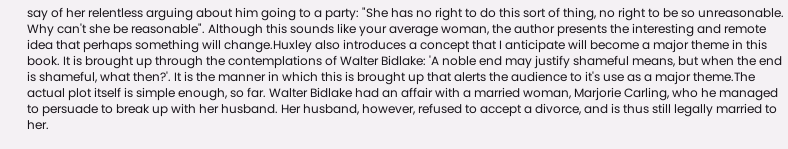say of her relentless arguing about him going to a party: "She has no right to do this sort of thing, no right to be so unreasonable. Why can't she be reasonable". Although this sounds like your average woman, the author presents the interesting and remote idea that perhaps something will change.Huxley also introduces a concept that I anticipate will become a major theme in this book. It is brought up through the contemplations of Walter Bidlake: 'A noble end may justify shameful means, but when the end is shameful, what then?'. It is the manner in which this is brought up that alerts the audience to it's use as a major theme.The actual plot itself is simple enough, so far. Walter Bidlake had an affair with a married woman, Marjorie Carling, who he managed to persuade to break up with her husband. Her husband, however, refused to accept a divorce, and is thus still legally married to her.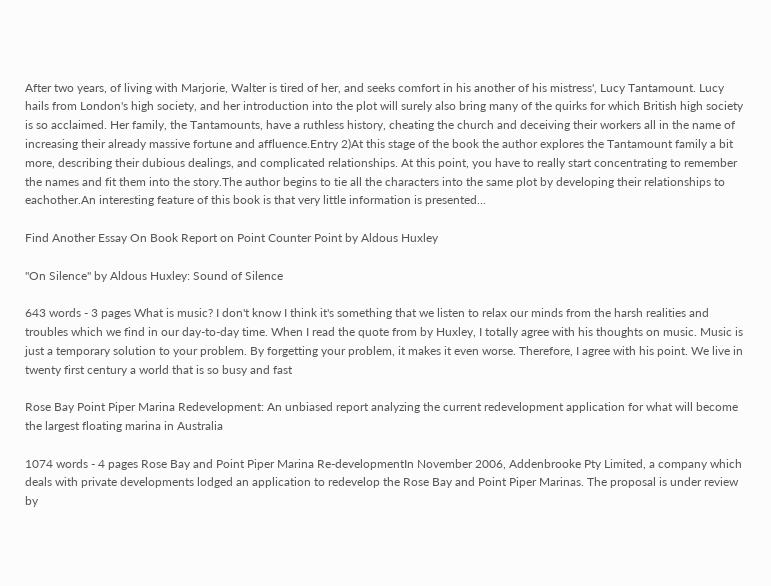After two years, of living with Marjorie, Walter is tired of her, and seeks comfort in his another of his mistress', Lucy Tantamount. Lucy hails from London's high society, and her introduction into the plot will surely also bring many of the quirks for which British high society is so acclaimed. Her family, the Tantamounts, have a ruthless history, cheating the church and deceiving their workers all in the name of increasing their already massive fortune and affluence.Entry 2)At this stage of the book the author explores the Tantamount family a bit more, describing their dubious dealings, and complicated relationships. At this point, you have to really start concentrating to remember the names and fit them into the story.The author begins to tie all the characters into the same plot by developing their relationships to eachother.An interesting feature of this book is that very little information is presented...

Find Another Essay On Book Report on Point Counter Point by Aldous Huxley

"On Silence" by Aldous Huxley: Sound of Silence

643 words - 3 pages What is music? I don't know I think it's something that we listen to relax our minds from the harsh realities and troubles which we find in our day-to-day time. When I read the quote from by Huxley, I totally agree with his thoughts on music. Music is just a temporary solution to your problem. By forgetting your problem, it makes it even worse. Therefore, I agree with his point. We live in twenty first century a world that is so busy and fast

Rose Bay Point Piper Marina Redevelopment: An unbiased report analyzing the current redevelopment application for what will become the largest floating marina in Australia

1074 words - 4 pages Rose Bay and Point Piper Marina Re-developmentIn November 2006, Addenbrooke Pty Limited, a company which deals with private developments lodged an application to redevelop the Rose Bay and Point Piper Marinas. The proposal is under review by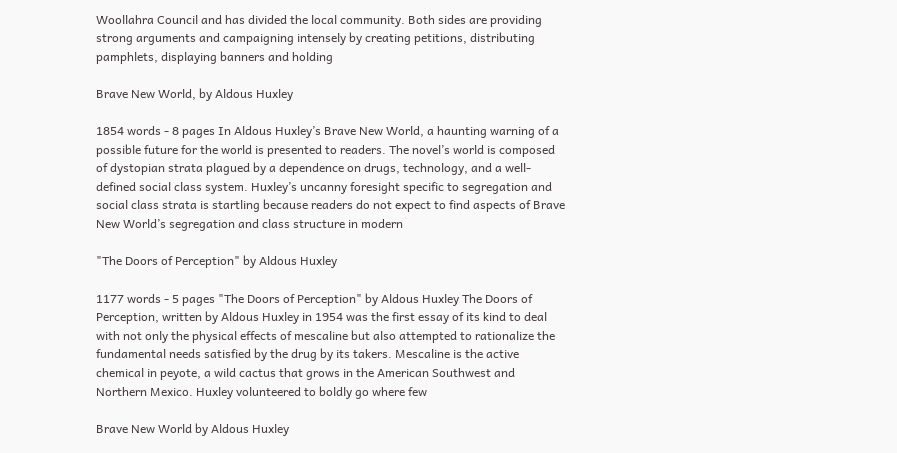Woollahra Council and has divided the local community. Both sides are providing strong arguments and campaigning intensely by creating petitions, distributing pamphlets, displaying banners and holding

Brave New World, by Aldous Huxley

1854 words - 8 pages In Aldous Huxley’s Brave New World, a haunting warning of a possible future for the world is presented to readers. The novel’s world is composed of dystopian strata plagued by a dependence on drugs, technology, and a well-defined social class system. Huxley’s uncanny foresight specific to segregation and social class strata is startling because readers do not expect to find aspects of Brave New World’s segregation and class structure in modern

"The Doors of Perception" by Aldous Huxley

1177 words - 5 pages "The Doors of Perception" by Aldous Huxley The Doors of Perception, written by Aldous Huxley in 1954 was the first essay of its kind to deal with not only the physical effects of mescaline but also attempted to rationalize the fundamental needs satisfied by the drug by its takers. Mescaline is the active chemical in peyote, a wild cactus that grows in the American Southwest and Northern Mexico. Huxley volunteered to boldly go where few

Brave New World by Aldous Huxley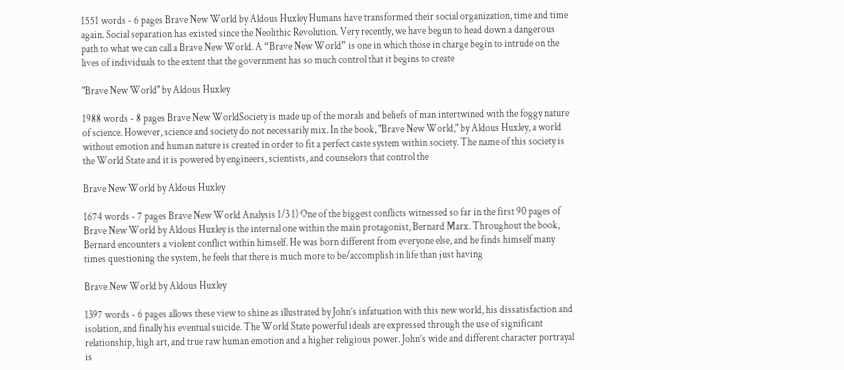1551 words - 6 pages Brave New World by Aldous Huxley Humans have transformed their social organization, time and time again. Social separation has existed since the Neolithic Revolution. Very recently, we have begun to head down a dangerous path to what we can call a Brave New World. A “Brave New World” is one in which those in charge begin to intrude on the lives of individuals to the extent that the government has so much control that it begins to create

"Brave New World" by Aldous Huxley

1988 words - 8 pages Brave New WorldSociety is made up of the morals and beliefs of man intertwined with the foggy nature of science. However, science and society do not necessarily mix. In the book, "Brave New World," by Aldous Huxley, a world without emotion and human nature is created in order to fit a perfect caste system within society. The name of this society is the World State and it is powered by engineers, scientists, and counselors that control the

Brave New World by Aldous Huxley

1674 words - 7 pages Brave New World Analysis 1/3 1) One of the biggest conflicts witnessed so far in the first 90 pages of Brave New World by Aldous Huxley is the internal one within the main protagonist, Bernard Marx. Throughout the book, Bernard encounters a violent conflict within himself. He was born different from everyone else, and he finds himself many times questioning the system, he feels that there is much more to be/accomplish in life than just having

Brave New World by Aldous Huxley

1397 words - 6 pages allows these view to shine as illustrated by John’s infatuation with this new world, his dissatisfaction and isolation, and finally his eventual suicide. The World State powerful ideals are expressed through the use of significant relationship, high art, and true raw human emotion and a higher religious power. John’s wide and different character portrayal is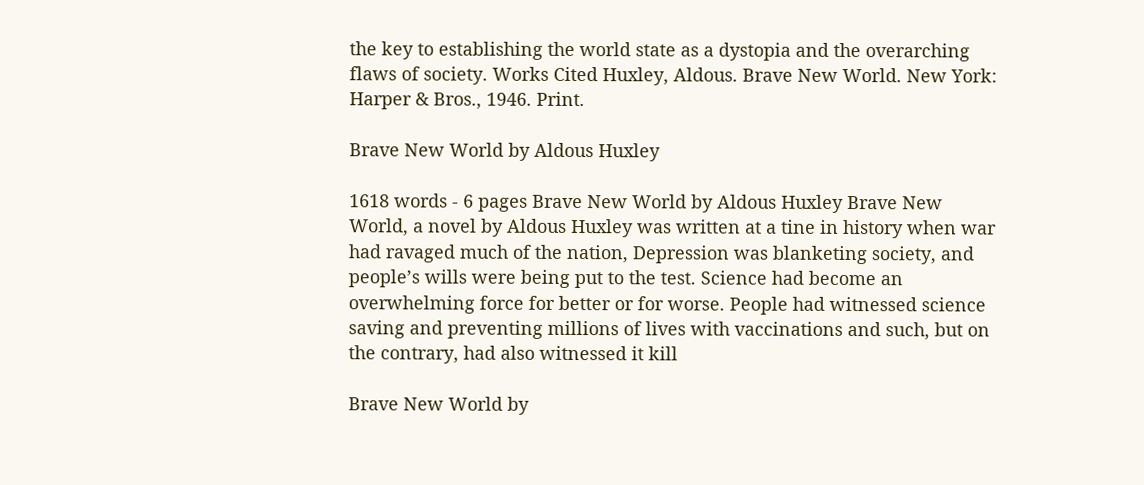the key to establishing the world state as a dystopia and the overarching flaws of society. Works Cited Huxley, Aldous. Brave New World. New York: Harper & Bros., 1946. Print.

Brave New World by Aldous Huxley

1618 words - 6 pages Brave New World by Aldous Huxley Brave New World, a novel by Aldous Huxley was written at a tine in history when war had ravaged much of the nation, Depression was blanketing society, and people’s wills were being put to the test. Science had become an overwhelming force for better or for worse. People had witnessed science saving and preventing millions of lives with vaccinations and such, but on the contrary, had also witnessed it kill

Brave New World by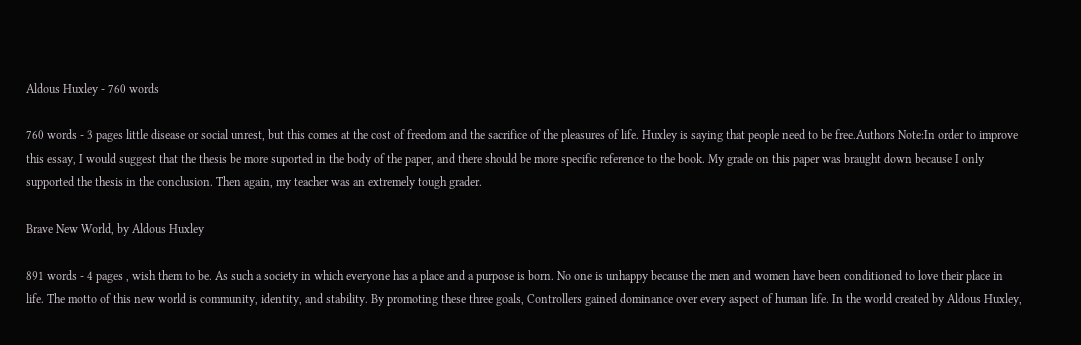Aldous Huxley - 760 words

760 words - 3 pages little disease or social unrest, but this comes at the cost of freedom and the sacrifice of the pleasures of life. Huxley is saying that people need to be free.Authors Note:In order to improve this essay, I would suggest that the thesis be more suported in the body of the paper, and there should be more specific reference to the book. My grade on this paper was braught down because I only supported the thesis in the conclusion. Then again, my teacher was an extremely tough grader.

Brave New World, by Aldous Huxley

891 words - 4 pages , wish them to be. As such a society in which everyone has a place and a purpose is born. No one is unhappy because the men and women have been conditioned to love their place in life. The motto of this new world is community, identity, and stability. By promoting these three goals, Controllers gained dominance over every aspect of human life. In the world created by Aldous Huxley,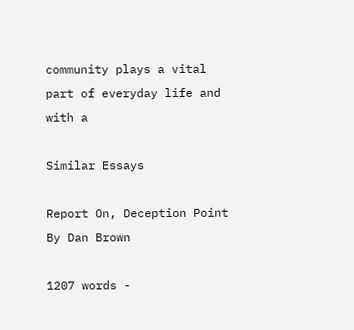community plays a vital part of everyday life and with a

Similar Essays

Report On, Deception Point By Dan Brown

1207 words -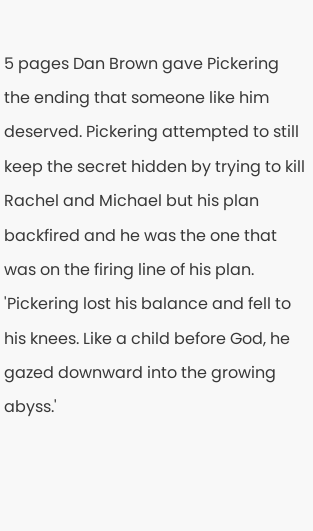5 pages Dan Brown gave Pickering the ending that someone like him deserved. Pickering attempted to still keep the secret hidden by trying to kill Rachel and Michael but his plan backfired and he was the one that was on the firing line of his plan. 'Pickering lost his balance and fell to his knees. Like a child before God, he gazed downward into the growing abyss.'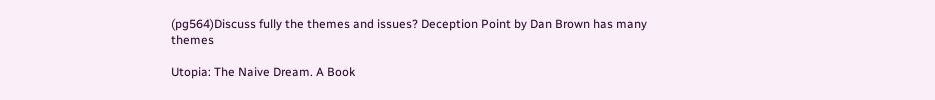(pg564)Discuss fully the themes and issues? Deception Point by Dan Brown has many themes

Utopia: The Naive Dream. A Book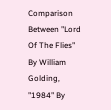Comparison Between "Lord Of The Flies" By William Golding, "1984" By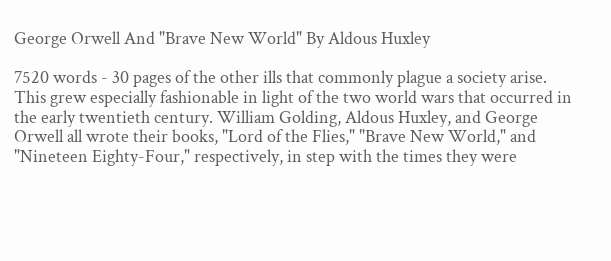George Orwell And "Brave New World" By Aldous Huxley

7520 words - 30 pages of the other ills that commonly plague a society arise. This grew especially fashionable in light of the two world wars that occurred in the early twentieth century. William Golding, Aldous Huxley, and George Orwell all wrote their books, "Lord of the Flies," "Brave New World," and "Nineteen Eighty-Four," respectively, in step with the times they were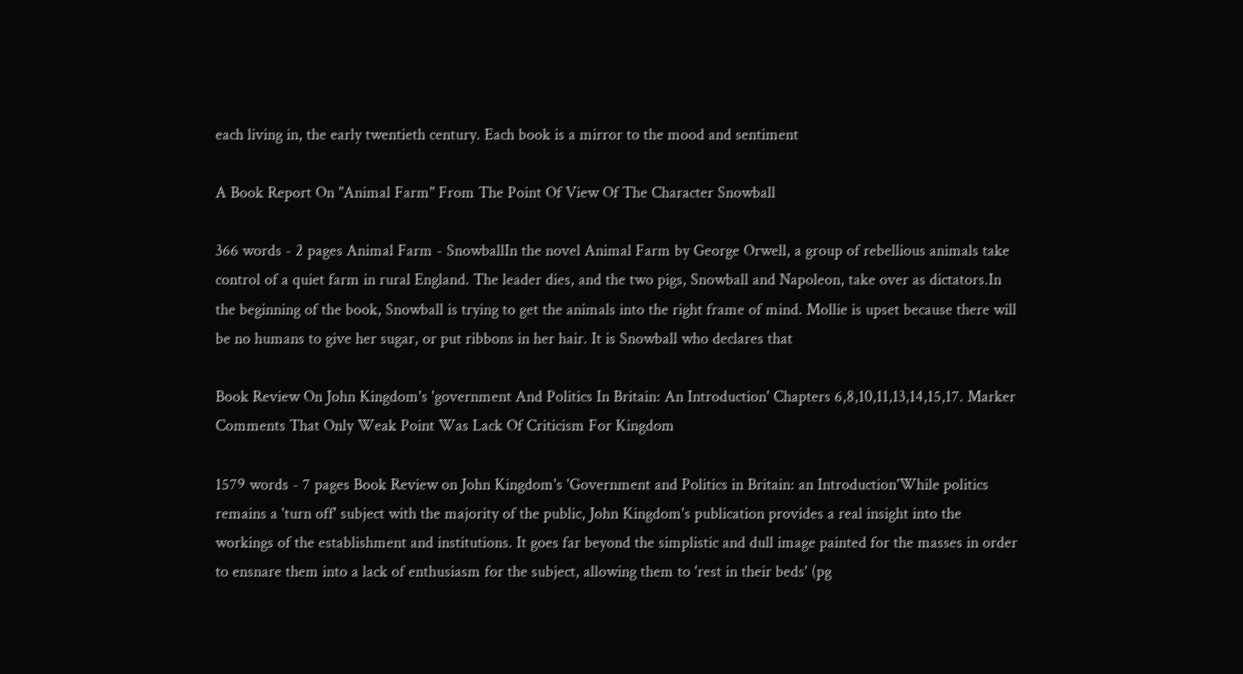each living in, the early twentieth century. Each book is a mirror to the mood and sentiment

A Book Report On "Animal Farm" From The Point Of View Of The Character Snowball

366 words - 2 pages Animal Farm - SnowballIn the novel Animal Farm by George Orwell, a group of rebellious animals take control of a quiet farm in rural England. The leader dies, and the two pigs, Snowball and Napoleon, take over as dictators.In the beginning of the book, Snowball is trying to get the animals into the right frame of mind. Mollie is upset because there will be no humans to give her sugar, or put ribbons in her hair. It is Snowball who declares that

Book Review On John Kingdom's 'government And Politics In Britain: An Introduction' Chapters 6,8,10,11,13,14,15,17. Marker Comments That Only Weak Point Was Lack Of Criticism For Kingdom

1579 words - 7 pages Book Review on John Kingdom's 'Government and Politics in Britain: an Introduction'While politics remains a 'turn off' subject with the majority of the public, John Kingdom's publication provides a real insight into the workings of the establishment and institutions. It goes far beyond the simplistic and dull image painted for the masses in order to ensnare them into a lack of enthusiasm for the subject, allowing them to 'rest in their beds' (pg